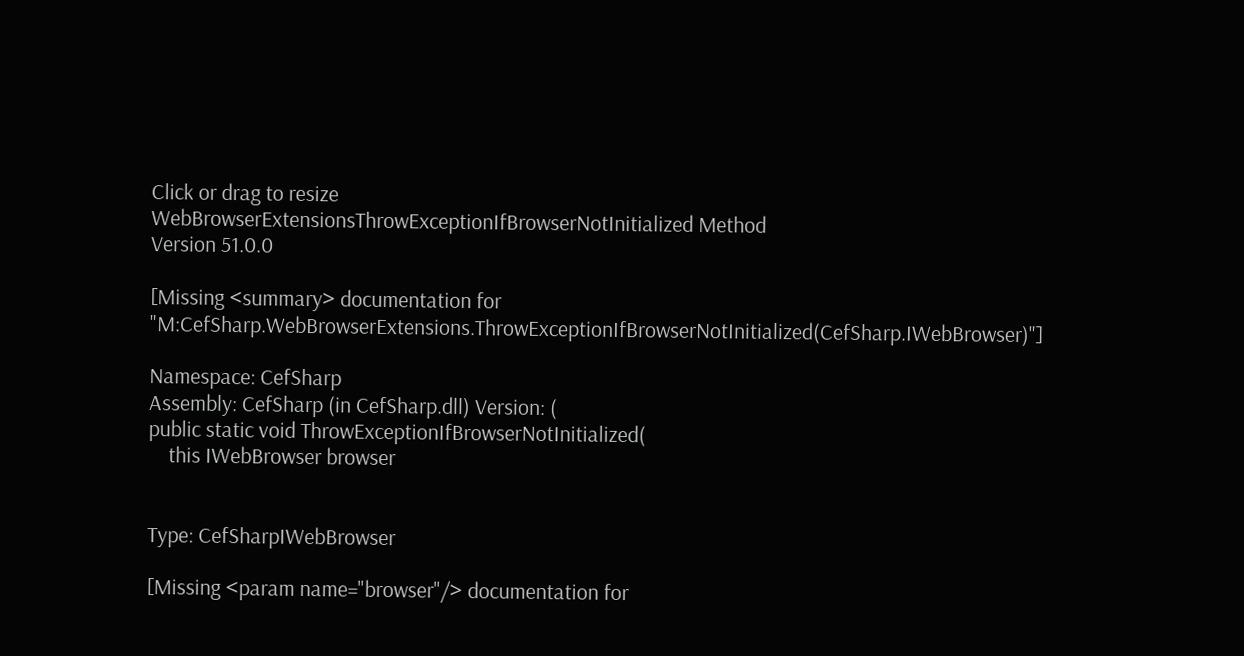Click or drag to resize
WebBrowserExtensionsThrowExceptionIfBrowserNotInitialized Method
Version 51.0.0

[Missing <summary> documentation for "M:CefSharp.WebBrowserExtensions.ThrowExceptionIfBrowserNotInitialized(CefSharp.IWebBrowser)"]

Namespace: CefSharp
Assembly: CefSharp (in CefSharp.dll) Version: (
public static void ThrowExceptionIfBrowserNotInitialized(
    this IWebBrowser browser


Type: CefSharpIWebBrowser

[Missing <param name="browser"/> documentation for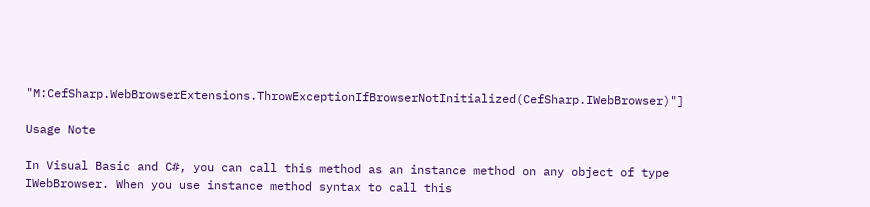"M:CefSharp.WebBrowserExtensions.ThrowExceptionIfBrowserNotInitialized(CefSharp.IWebBrowser)"]

Usage Note

In Visual Basic and C#, you can call this method as an instance method on any object of type IWebBrowser. When you use instance method syntax to call this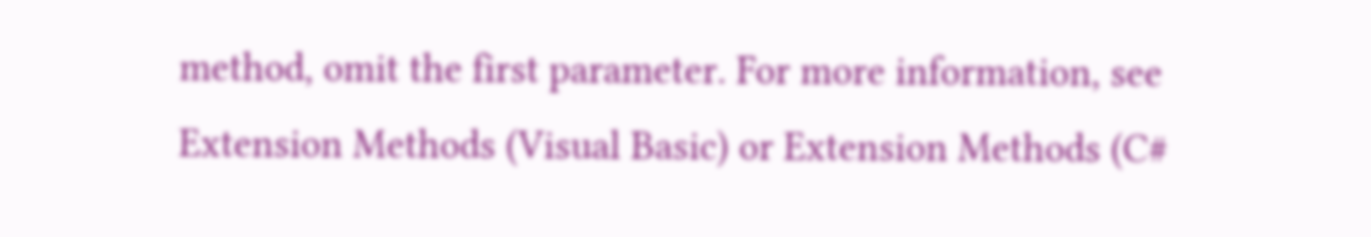method, omit the first parameter. For more information, see Extension Methods (Visual Basic) or Extension Methods (C#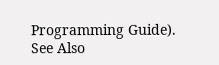Programming Guide).
See Also